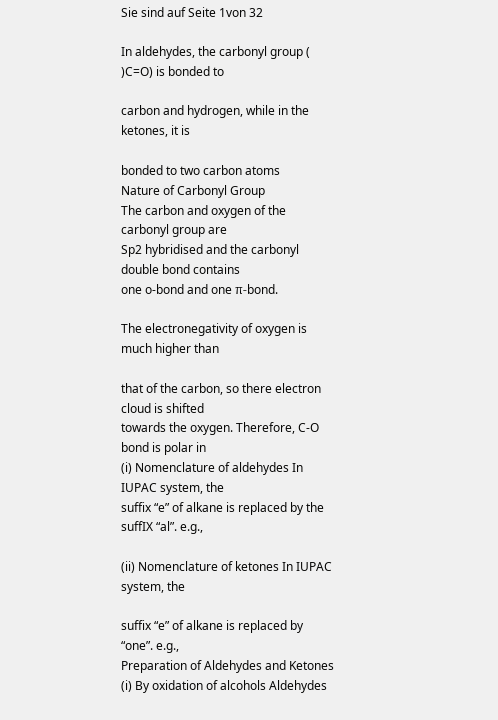Sie sind auf Seite 1von 32

In aldehydes, the carbonyl group ( )C=O) is bonded to

carbon and hydrogen, while in the ketones, it is

bonded to two carbon atoms
Nature of Carbonyl Group
The carbon and oxygen of the carbonyl group are
Sp2 hybridised and the carbonyl double bond contains
one o-bond and one π-bond.

The electronegativity of oxygen is much higher than

that of the carbon, so there electron cloud is shifted
towards the oxygen. Therefore, C-O bond is polar in
(i) Nomenclature of aldehydes In IUPAC system, the
suffix “e” of alkane is replaced by the suffIX “al”. e.g.,

(ii) Nomenclature of ketones In IUPAC system, the

suffix “e” of alkane is replaced by “one”. e.g.,
Preparation of Aldehydes and Ketones
(i) By oxidation of alcohols Aldehydes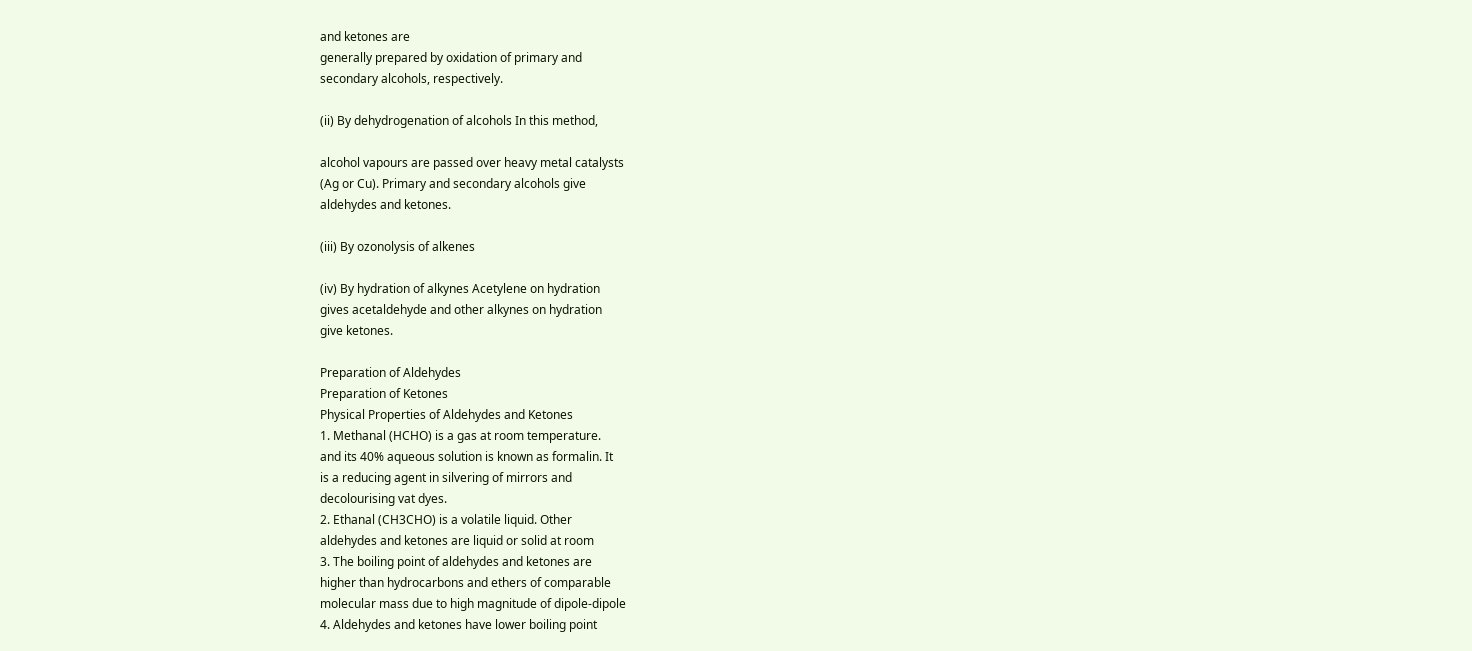and ketones are
generally prepared by oxidation of primary and
secondary alcohols, respectively.

(ii) By dehydrogenation of alcohols In this method,

alcohol vapours are passed over heavy metal catalysts
(Ag or Cu). Primary and secondary alcohols give
aldehydes and ketones.

(iii) By ozonolysis of alkenes

(iv) By hydration of alkynes Acetylene on hydration
gives acetaldehyde and other alkynes on hydration
give ketones.

Preparation of Aldehydes
Preparation of Ketones
Physical Properties of Aldehydes and Ketones
1. Methanal (HCHO) is a gas at room temperature.
and its 40% aqueous solution is known as formalin. It
is a reducing agent in silvering of mirrors and
decolourising vat dyes.
2. Ethanal (CH3CHO) is a volatile liquid. Other
aldehydes and ketones are liquid or solid at room
3. The boiling point of aldehydes and ketones are
higher than hydrocarbons and ethers of comparable
molecular mass due to high magnitude of dipole-dipole
4. Aldehydes and ketones have lower boiling point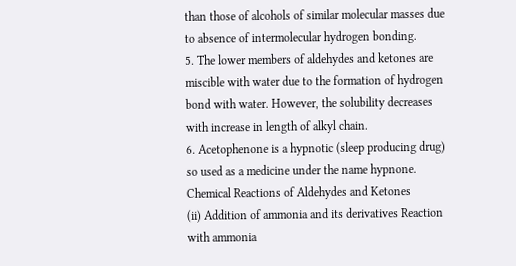than those of alcohols of similar molecular masses due
to absence of intermolecular hydrogen bonding.
5. The lower members of aldehydes and ketones are
miscible with water due to the formation of hydrogen
bond with water. However, the solubility decreases
with increase in length of alkyl chain.
6. Acetophenone is a hypnotic (sleep producing drug)
so used as a medicine under the name hypnone.
Chemical Reactions of Aldehydes and Ketones
(ii) Addition of ammonia and its derivatives Reaction
with ammonia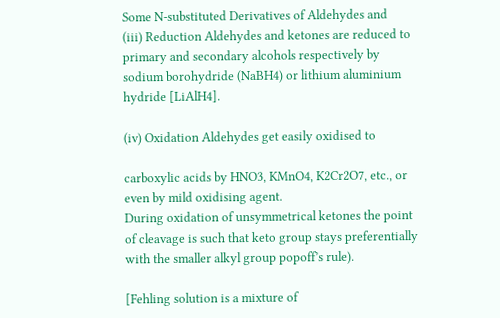Some N-substituted Derivatives of Aldehydes and
(iii) Reduction Aldehydes and ketones are reduced to
primary and secondary alcohols respectively by
sodium borohydride (NaBH4) or lithium aluminium
hydride [LiAlH4].

(iv) Oxidation Aldehydes get easily oxidised to

carboxylic acids by HNO3, KMnO4, K2Cr2O7, etc., or
even by mild oxidising agent.
During oxidation of unsymmetrical ketones the point
of cleavage is such that keto group stays preferentially
with the smaller alkyl group popoff’s rule).

[Fehling solution is a mixture of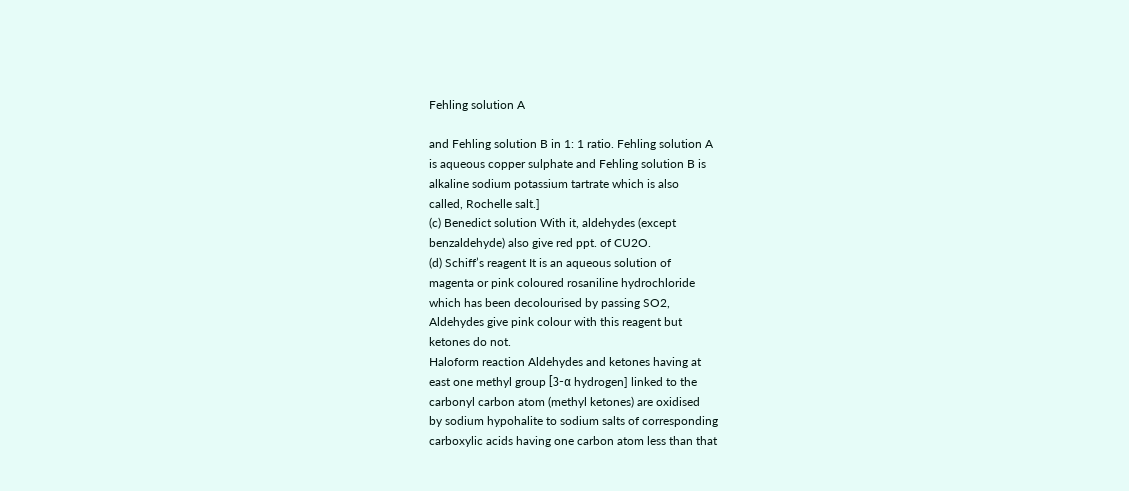Fehling solution A

and Fehling solution B in 1: 1 ratio. Fehling solution A
is aqueous copper sulphate and Fehling solution B is
alkaline sodium potassium tartrate which is also
called, Rochelle salt.]
(c) Benedict solution With it, aldehydes (except
benzaldehyde) also give red ppt. of CU2O.
(d) Schiff’s reagent It is an aqueous solution of
magenta or pink coloured rosaniline hydrochloride
which has been decolourised by passing SO2,
Aldehydes give pink colour with this reagent but
ketones do not.
Haloform reaction Aldehydes and ketones having at
east one methyl group [3-α hydrogen] linked to the
carbonyl carbon atom (methyl ketones) are oxidised
by sodium hypohalite to sodium salts of corresponding
carboxylic acids having one carbon atom less than that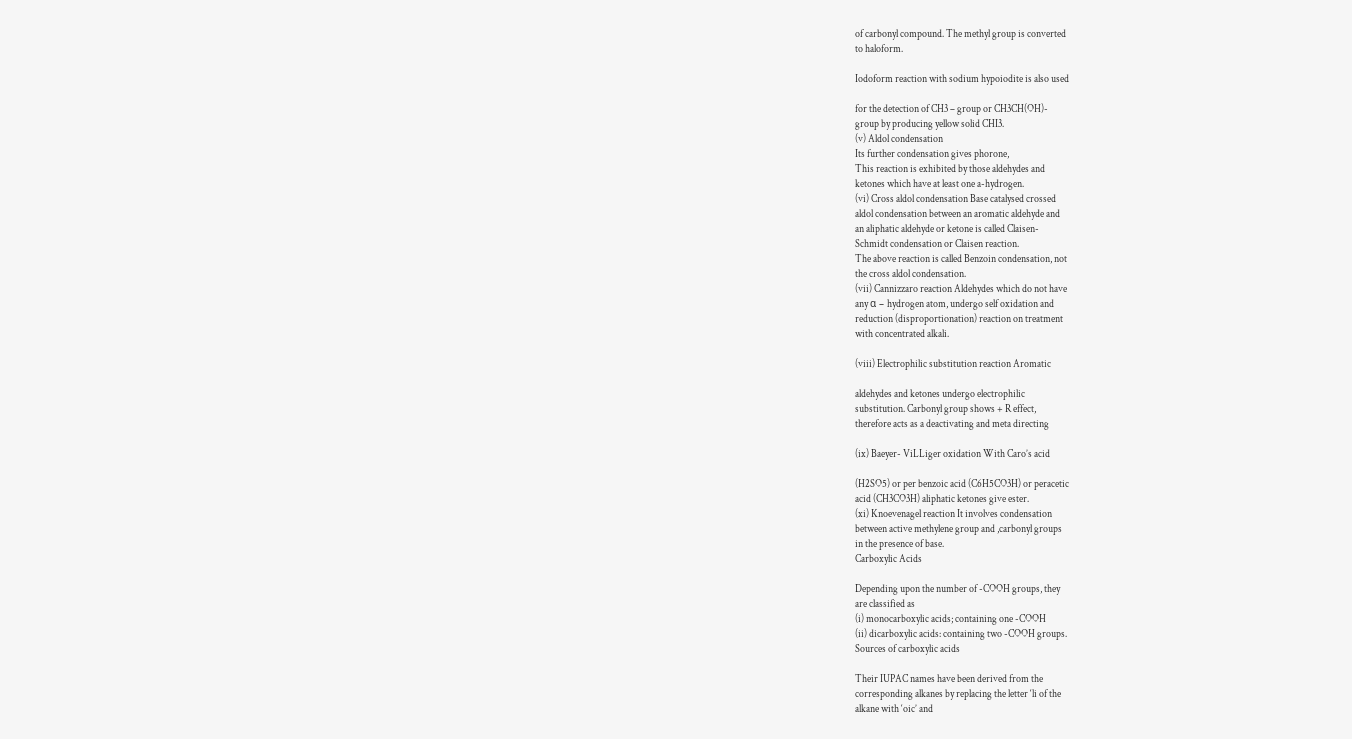of carbonyl compound. The methyl group is converted
to haloform.

Iodoform reaction with sodium hypoiodite is also used

for the detection of CH3 – group or CH3CH(OH)-
group by producing yellow solid CHI3.
(v) Aldol condensation
Its further condensation gives phorone,
This reaction is exhibited by those aldehydes and
ketones which have at least one a-hydrogen.
(vi) Cross aldol condensation Base catalysed crossed
aldol condensation between an aromatic aldehyde and
an aliphatic aldehyde or ketone is called Claisen-
Schmidt condensation or Claisen reaction.
The above reaction is called Benzoin condensation, not
the cross aldol condensation.
(vii) Cannizzaro reaction Aldehydes which do not have
any α – hydrogen atom, undergo self oxidation and
reduction (disproportionation) reaction on treatment
with concentrated alkali.

(viii) Electrophilic substitution reaction Aromatic

aldehydes and ketones undergo electrophilic
substitution. Carbonyl group shows + R effect,
therefore acts as a deactivating and meta directing

(ix) Baeyer- ViLLiger oxidation With Caro’s acid

(H2SO5) or per benzoic acid (C6H5CO3H) or peracetic
acid (CH3CO3H) aliphatic ketones give ester.
(xi) Knoevenagel reaction It involves condensation
between active methylene group and ,carbonyl groups
in the presence of base.
Carboxylic Acids

Depending upon the number of -COOH groups, they
are classified as
(i) monocarboxylic acids; containing one -COOH
(ii) dicarboxylic acids: containing two -COOH groups.
Sources of carboxylic acids

Their IUPAC names have been derived from the
corresponding alkanes by replacing the letter ‘li of the
alkane with ‘oic’ and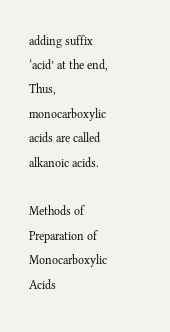adding suffix ‘acid’ at the end,
Thus, monocarboxylic acids are called alkanoic acids.

Methods of Preparation of Monocarboxylic Acids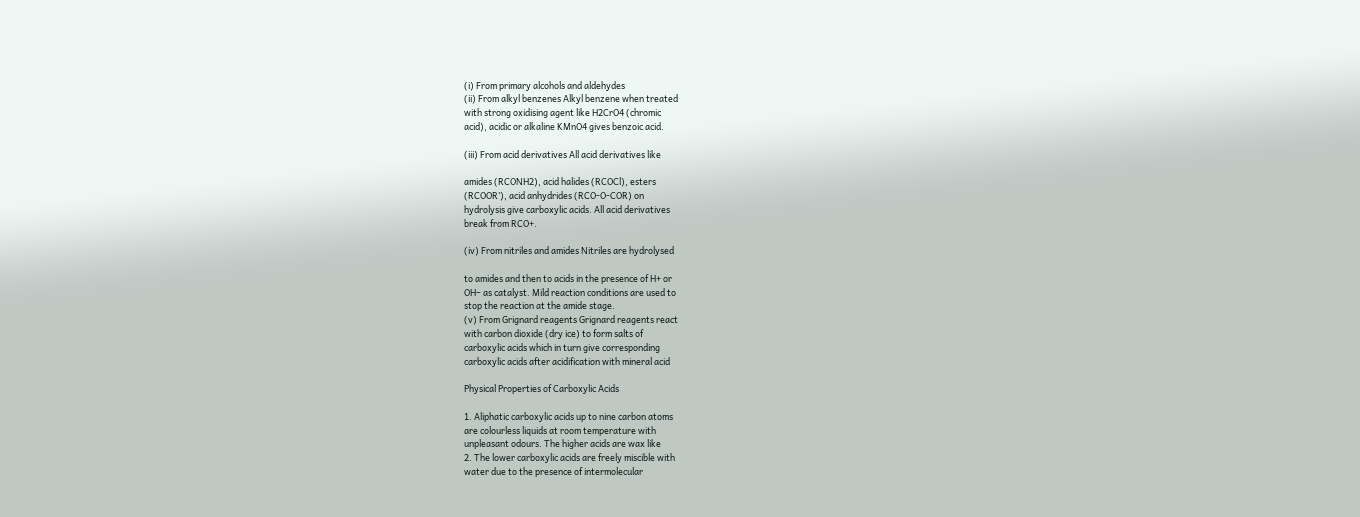(i) From primary alcohols and aldehydes
(ii) From alkyl benzenes Alkyl benzene when treated
with strong oxidising agent like H2CrO4 (chromic
acid), acidic or alkaline KMnO4 gives benzoic acid.

(iii) From acid derivatives All acid derivatives like

amides (RCONH2), acid halides (RCOCl), esters
(RCOOR’), acid anhydrides (RCO-O-COR) on
hydrolysis give carboxylic acids. All acid derivatives
break from RCO+.

(iv) From nitriles and amides Nitriles are hydrolysed

to amides and then to acids in the presence of H+ or
OH– as catalyst. Mild reaction conditions are used to
stop the reaction at the amide stage.
(v) From Grignard reagents Grignard reagents react
with carbon dioxide (dry ice) to form salts of
carboxylic acids which in turn give corresponding
carboxylic acids after acidification with mineral acid

Physical Properties of Carboxylic Acids

1. Aliphatic carboxylic acids up to nine carbon atoms
are colourless liquids at room temperature with
unpleasant odours. The higher acids are wax like
2. The lower carboxylic acids are freely miscible with
water due to the presence of intermolecular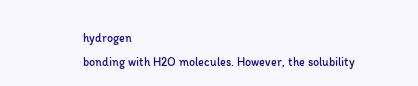hydrogen
bonding with H2O molecules. However, the solubility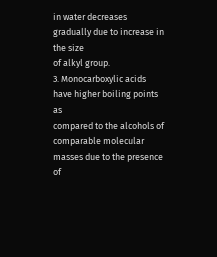in water decreases gradually due to increase in the size
of alkyl group.
3. Monocarboxylic acids have higher boiling points as
compared to the alcohols of comparable molecular
masses due to the presence of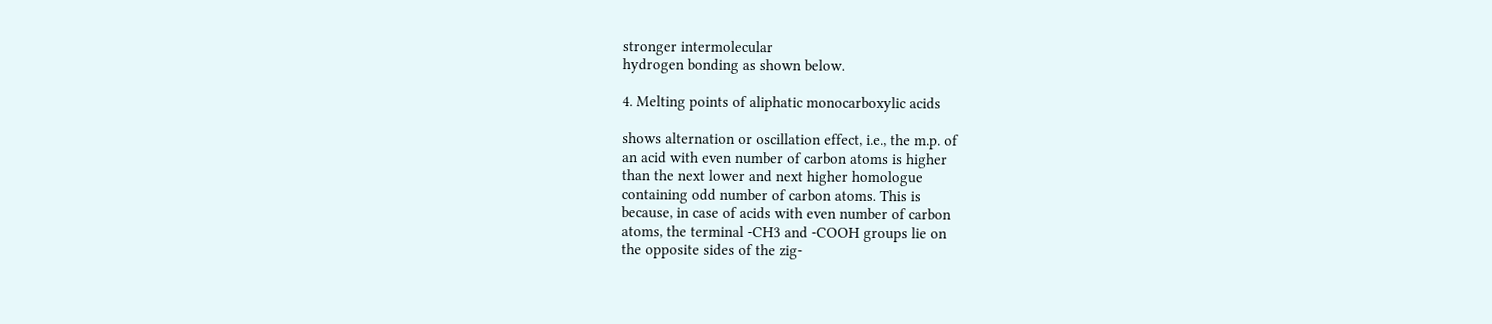stronger intermolecular
hydrogen bonding as shown below.

4. Melting points of aliphatic monocarboxylic acids

shows alternation or oscillation effect, i.e., the m.p. of
an acid with even number of carbon atoms is higher
than the next lower and next higher homologue
containing odd number of carbon atoms. This is
because, in case of acids with even number of carbon
atoms, the terminal -CH3 and -COOH groups lie on
the opposite sides of the zig-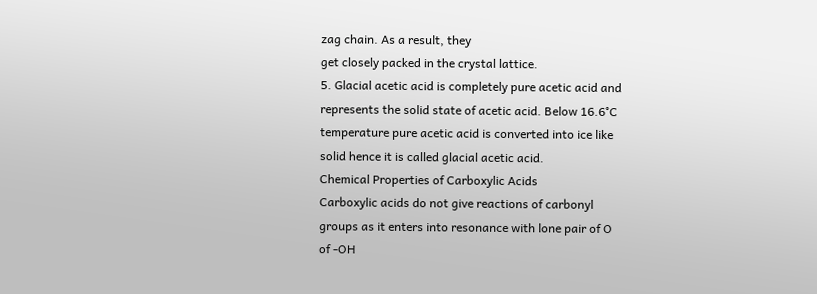zag chain. As a result, they
get closely packed in the crystal lattice.
5. Glacial acetic acid is completely pure acetic acid and
represents the solid state of acetic acid. Below 16.6°C
temperature pure acetic acid is converted into ice like
solid hence it is called glacial acetic acid.
Chemical Properties of Carboxylic Acids
Carboxylic acids do not give reactions of carbonyl
groups as it enters into resonance with lone pair of O
of -OH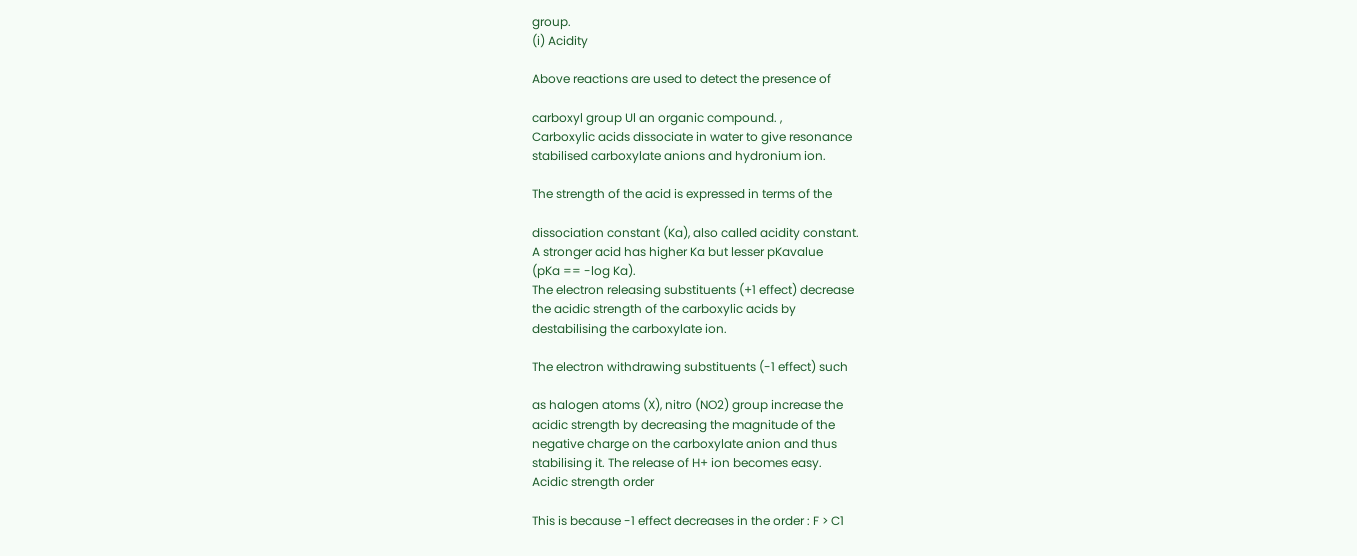group.
(i) Acidity

Above reactions are used to detect the presence of

carboxyl group Ul an organic compound. ,
Carboxylic acids dissociate in water to give resonance
stabilised carboxylate anions and hydronium ion.

The strength of the acid is expressed in terms of the

dissociation constant (Ka), also called acidity constant.
A stronger acid has higher Ka but lesser pKavalue
(pKa == -log Ka).
The electron releasing substituents (+1 effect) decrease
the acidic strength of the carboxylic acids by
destabilising the carboxylate ion.

The electron withdrawing substituents (-1 effect) such

as halogen atoms (X), nitro (NO2) group increase the
acidic strength by decreasing the magnitude of the
negative charge on the carboxylate anion and thus
stabilising it. The release of H+ ion becomes easy.
Acidic strength order

This is because -1 effect decreases in the order : F > C1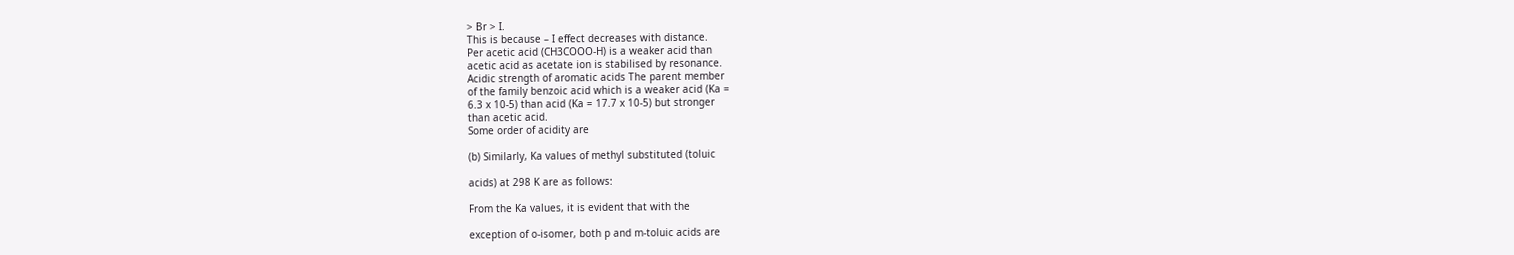> Br > I.
This is because – I effect decreases with distance.
Per acetic acid (CH3COOO-H) is a weaker acid than
acetic acid as acetate ion is stabilised by resonance.
Acidic strength of aromatic acids The parent member
of the family benzoic acid which is a weaker acid (Ka =
6.3 x 10-5) than acid (Ka = 17.7 x 10-5) but stronger
than acetic acid.
Some order of acidity are

(b) Similarly, Ka values of methyl substituted (toluic

acids) at 298 K are as follows:

From the Ka values, it is evident that with the

exception of o-isomer, both p and m-toluic acids are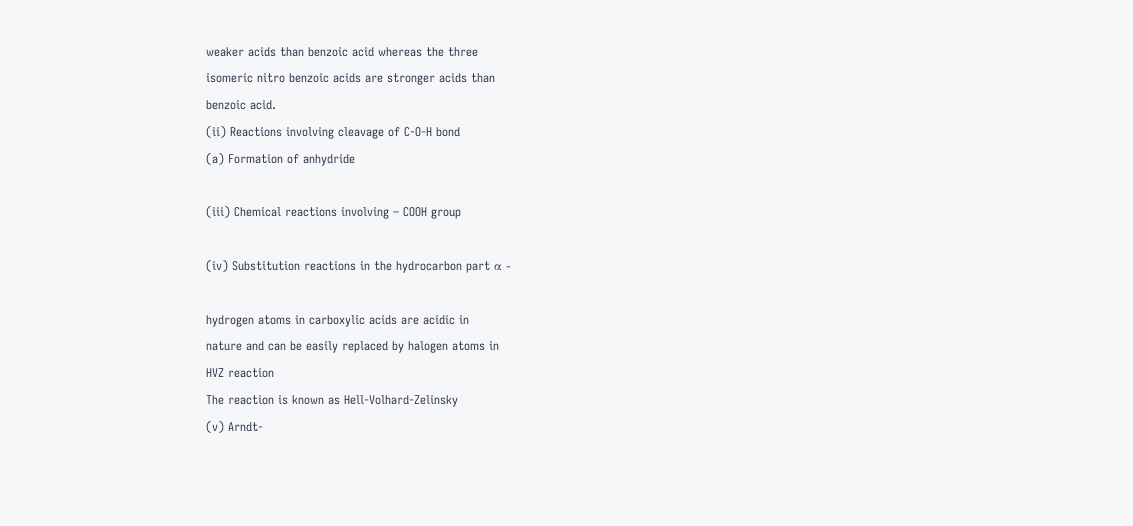weaker acids than benzoic acid whereas the three
isomeric nitro benzoic acids are stronger acids than
benzoic acid.
(ii) Reactions involving cleavage of C-O-H bond
(a) Formation of anhydride

(iii) Chemical reactions involving – COOH group

(iv) Substitution reactions in the hydrocarbon part α -

hydrogen atoms in carboxylic acids are acidic in
nature and can be easily replaced by halogen atoms in
HVZ reaction
The reaction is known as Hell-Volhard-Zelinsky
(v) Arndt-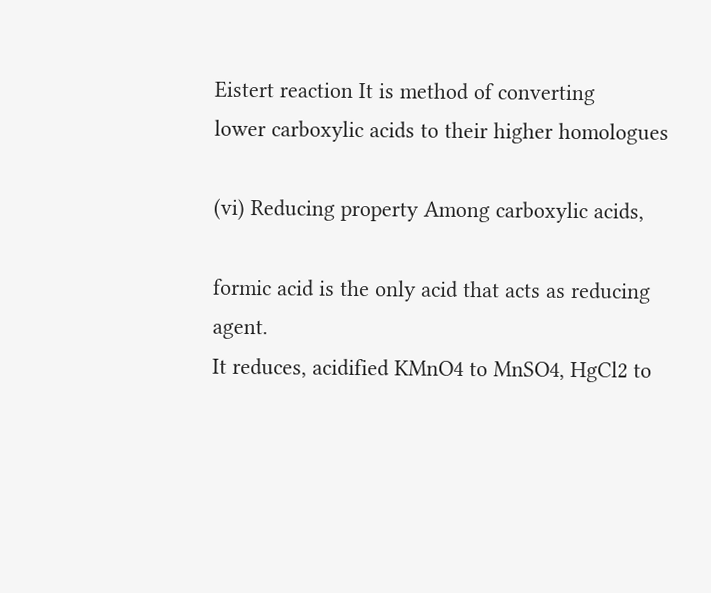Eistert reaction It is method of converting
lower carboxylic acids to their higher homologues

(vi) Reducing property Among carboxylic acids,

formic acid is the only acid that acts as reducing agent.
It reduces, acidified KMnO4 to MnSO4, HgCl2 to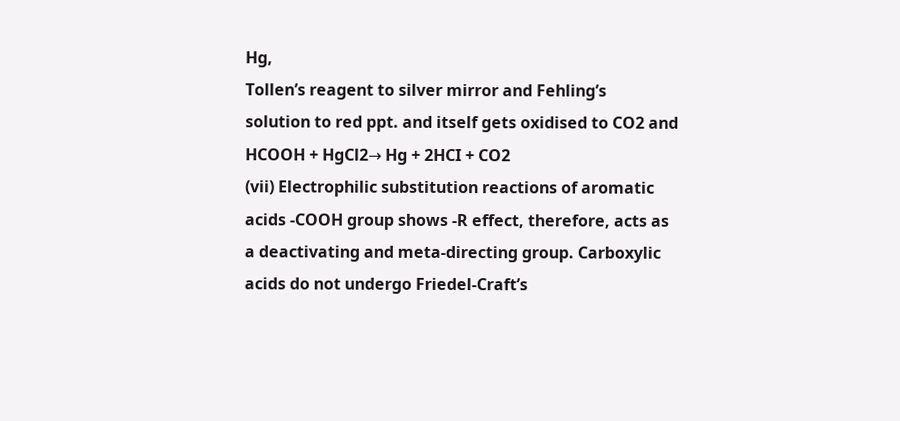Hg,
Tollen’s reagent to silver mirror and Fehling’s
solution to red ppt. and itself gets oxidised to CO2 and
HCOOH + HgCl2→ Hg + 2HCI + CO2
(vii) Electrophilic substitution reactions of aromatic
acids -COOH group shows -R effect, therefore, acts as
a deactivating and meta-directing group. Carboxylic
acids do not undergo Friedel-Craft’s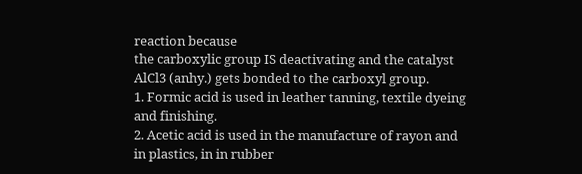reaction because
the carboxylic group IS deactivating and the catalyst
AlCl3 (anhy.) gets bonded to the carboxyl group.
1. Formic acid is used in leather tanning, textile dyeing
and finishing.
2. Acetic acid is used in the manufacture of rayon and
in plastics, in in rubber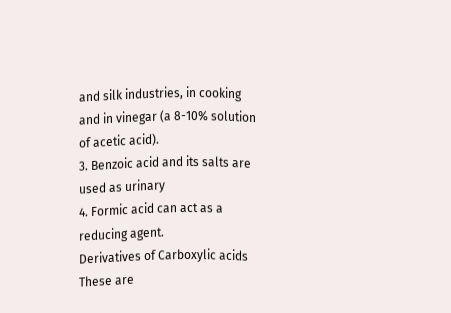and silk industries, in cooking
and in vinegar (a 8-10% solution of acetic acid).
3. Benzoic acid and its salts are used as urinary
4. Formic acid can act as a reducing agent.
Derivatives of Carboxylic acids
These are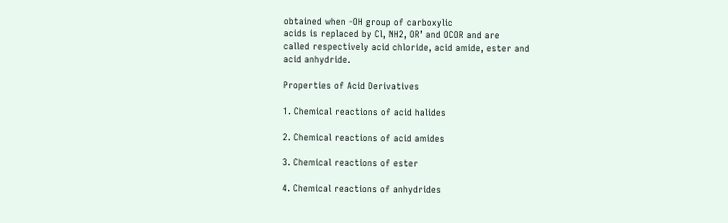obtained when -OH group of carboxylic
acids is replaced by Cl, NH2, OR’ and OCOR and are
called respectively acid chloride, acid amide, ester and
acid anhydride.

Properties of Acid Derivatives

1. Chemical reactions of acid halides

2. Chemical reactions of acid amides

3. Chemical reactions of ester

4. Chemical reactions of anhydrides